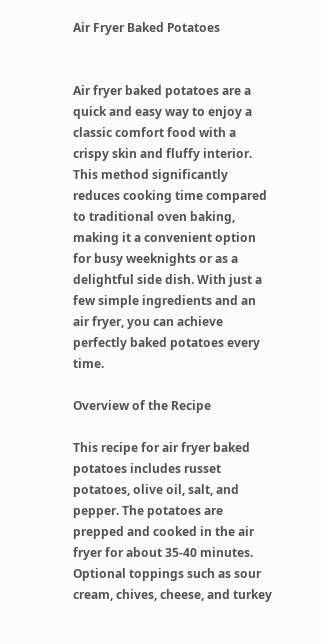Air Fryer Baked Potatoes


Air fryer baked potatoes are a quick and easy way to enjoy a classic comfort food with a crispy skin and fluffy interior. This method significantly reduces cooking time compared to traditional oven baking, making it a convenient option for busy weeknights or as a delightful side dish. With just a few simple ingredients and an air fryer, you can achieve perfectly baked potatoes every time.

Overview of the Recipe

This recipe for air fryer baked potatoes includes russet potatoes, olive oil, salt, and pepper. The potatoes are prepped and cooked in the air fryer for about 35-40 minutes. Optional toppings such as sour cream, chives, cheese, and turkey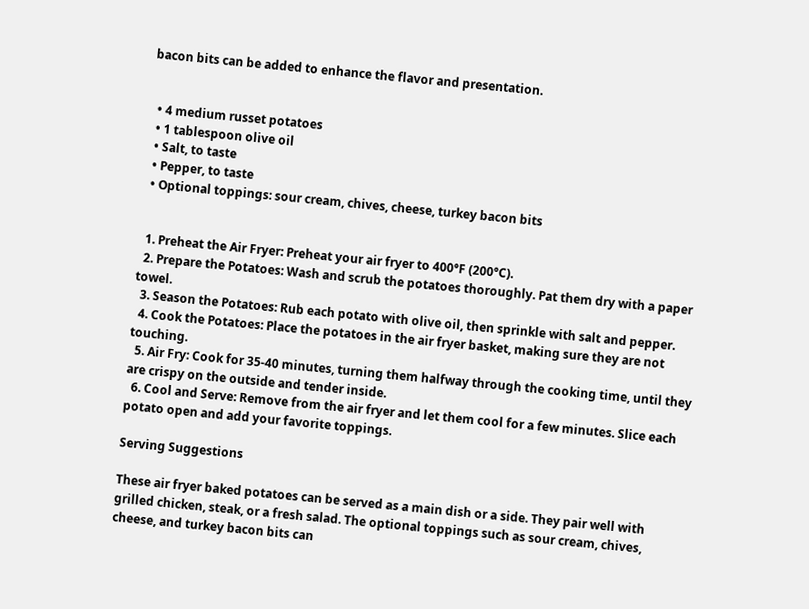bacon bits can be added to enhance the flavor and presentation.


  • 4 medium russet potatoes
  • 1 tablespoon olive oil
  • Salt, to taste
  • Pepper, to taste
  • Optional toppings: sour cream, chives, cheese, turkey bacon bits


  1. Preheat the Air Fryer: Preheat your air fryer to 400°F (200°C).
  2. Prepare the Potatoes: Wash and scrub the potatoes thoroughly. Pat them dry with a paper towel.
  3. Season the Potatoes: Rub each potato with olive oil, then sprinkle with salt and pepper.
  4. Cook the Potatoes: Place the potatoes in the air fryer basket, making sure they are not touching.
  5. Air Fry: Cook for 35-40 minutes, turning them halfway through the cooking time, until they are crispy on the outside and tender inside.
  6. Cool and Serve: Remove from the air fryer and let them cool for a few minutes. Slice each potato open and add your favorite toppings.

Serving Suggestions

These air fryer baked potatoes can be served as a main dish or a side. They pair well with grilled chicken, steak, or a fresh salad. The optional toppings such as sour cream, chives, cheese, and turkey bacon bits can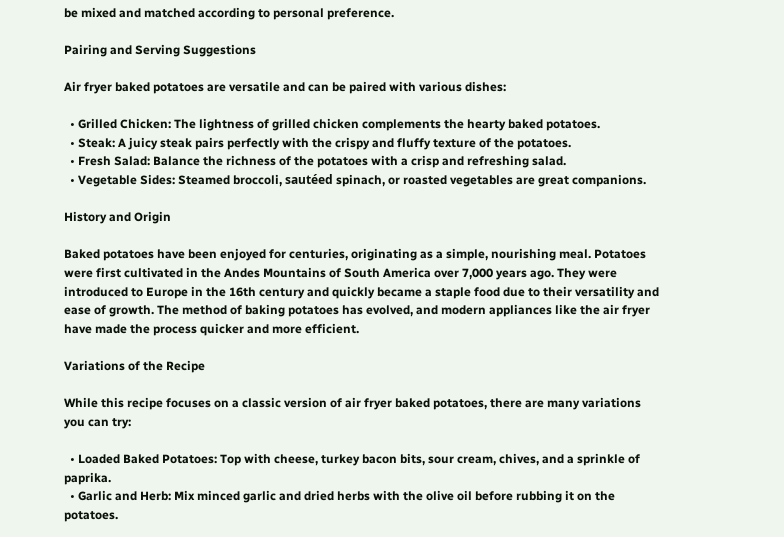be mixed and matched according to personal preference.

Pairing and Serving Suggestions

Air fryer baked potatoes are versatile and can be paired with various dishes:

  • Grilled Chicken: The lightness of grilled chicken complements the hearty baked potatoes.
  • Steak: A juicy steak pairs perfectly with the crispy and fluffy texture of the potatoes.
  • Fresh Salad: Balance the richness of the potatoes with a crisp and refreshing salad.
  • Vegetable Sides: Steamed broccoli, sautéed spinach, or roasted vegetables are great companions.

History and Origin

Baked potatoes have been enjoyed for centuries, originating as a simple, nourishing meal. Potatoes were first cultivated in the Andes Mountains of South America over 7,000 years ago. They were introduced to Europe in the 16th century and quickly became a staple food due to their versatility and ease of growth. The method of baking potatoes has evolved, and modern appliances like the air fryer have made the process quicker and more efficient.

Variations of the Recipe

While this recipe focuses on a classic version of air fryer baked potatoes, there are many variations you can try:

  • Loaded Baked Potatoes: Top with cheese, turkey bacon bits, sour cream, chives, and a sprinkle of paprika.
  • Garlic and Herb: Mix minced garlic and dried herbs with the olive oil before rubbing it on the potatoes.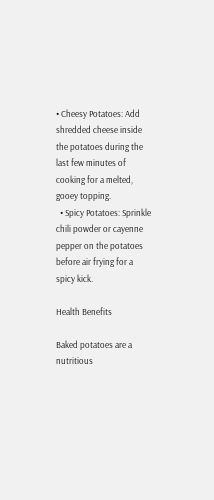• Cheesy Potatoes: Add shredded cheese inside the potatoes during the last few minutes of cooking for a melted, gooey topping.
  • Spicy Potatoes: Sprinkle chili powder or cayenne pepper on the potatoes before air frying for a spicy kick.

Health Benefits

Baked potatoes are a nutritious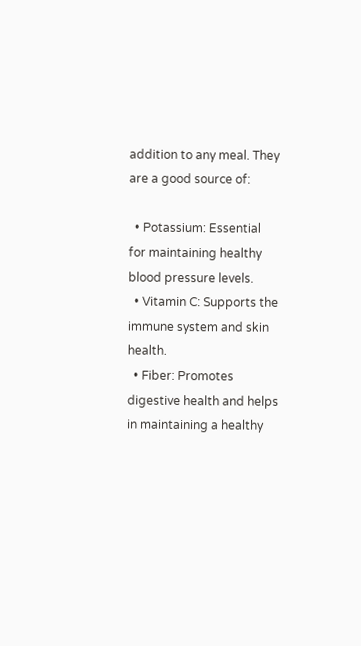addition to any meal. They are a good source of:

  • Potassium: Essential for maintaining healthy blood pressure levels.
  • Vitamin C: Supports the immune system and skin health.
  • Fiber: Promotes digestive health and helps in maintaining a healthy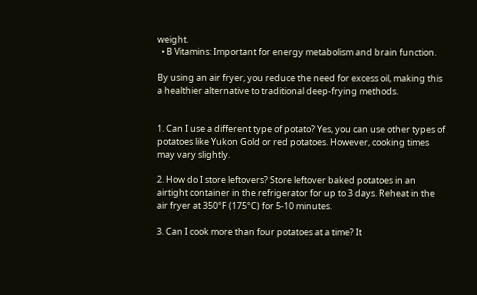weight.
  • B Vitamins: Important for energy metabolism and brain function.

By using an air fryer, you reduce the need for excess oil, making this a healthier alternative to traditional deep-frying methods.


1. Can I use a different type of potato? Yes, you can use other types of potatoes like Yukon Gold or red potatoes. However, cooking times may vary slightly.

2. How do I store leftovers? Store leftover baked potatoes in an airtight container in the refrigerator for up to 3 days. Reheat in the air fryer at 350°F (175°C) for 5-10 minutes.

3. Can I cook more than four potatoes at a time? It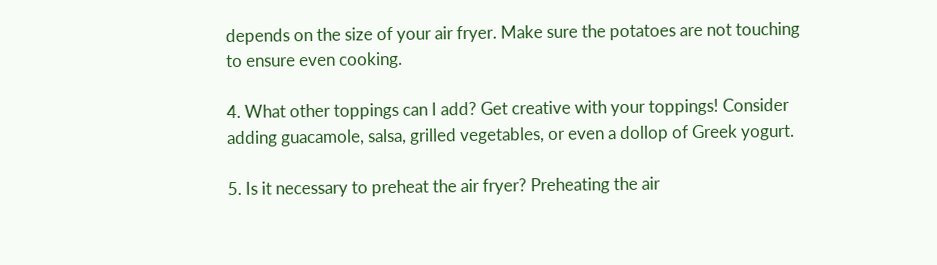depends on the size of your air fryer. Make sure the potatoes are not touching to ensure even cooking.

4. What other toppings can I add? Get creative with your toppings! Consider adding guacamole, salsa, grilled vegetables, or even a dollop of Greek yogurt.

5. Is it necessary to preheat the air fryer? Preheating the air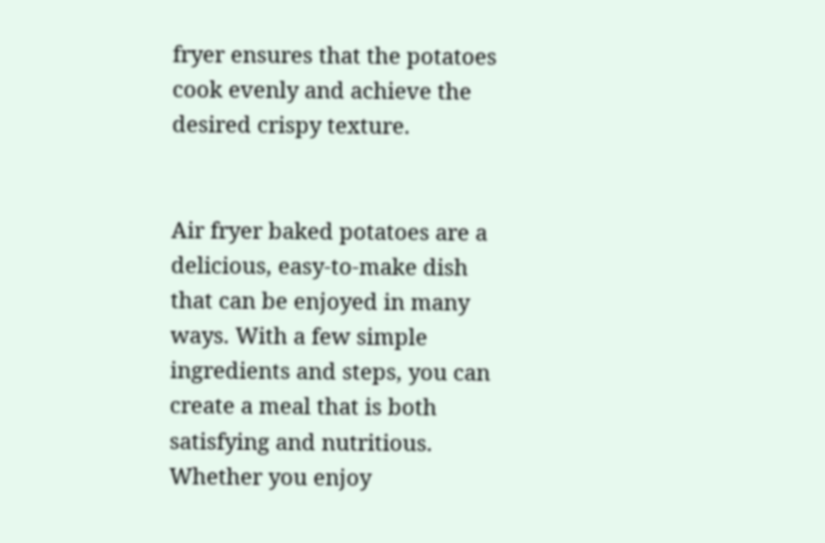fryer ensures that the potatoes cook evenly and achieve the desired crispy texture.


Air fryer baked potatoes are a delicious, easy-to-make dish that can be enjoyed in many ways. With a few simple ingredients and steps, you can create a meal that is both satisfying and nutritious. Whether you enjoy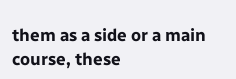them as a side or a main course, these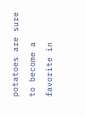potatoes are sure to become a favorite in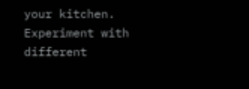your kitchen. Experiment with different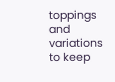toppings and variations to keep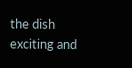the dish exciting and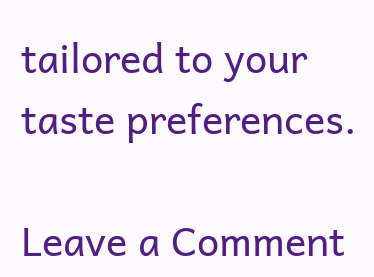tailored to your taste preferences.

Leave a Comment